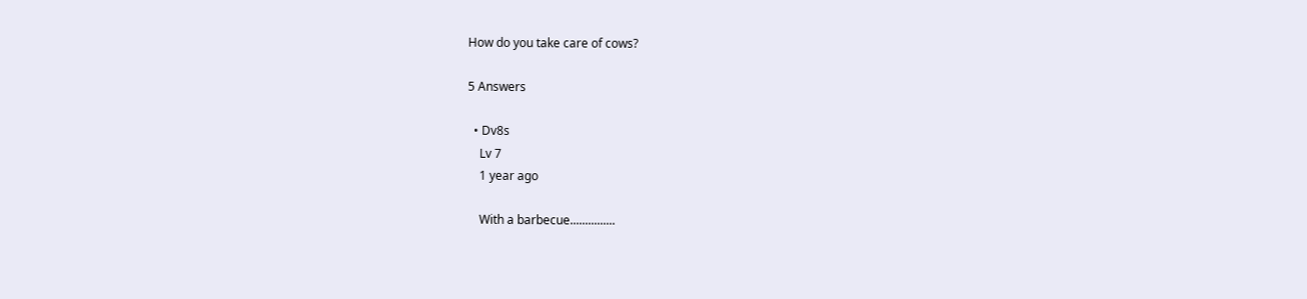How do you take care of cows?

5 Answers

  • Dv8s
    Lv 7
    1 year ago

    With a barbecue...............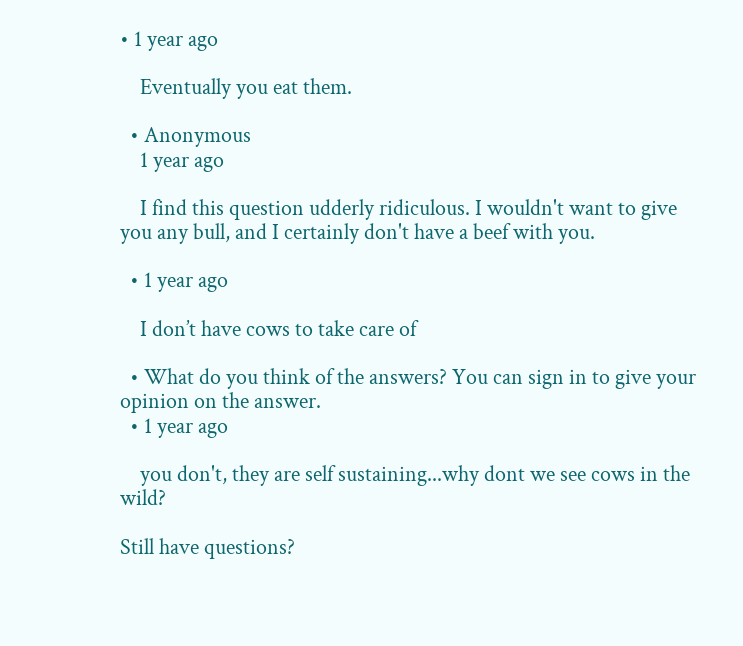• 1 year ago

    Eventually you eat them.

  • Anonymous
    1 year ago

    I find this question udderly ridiculous. I wouldn't want to give you any bull, and I certainly don't have a beef with you.

  • 1 year ago

    I don’t have cows to take care of

  • What do you think of the answers? You can sign in to give your opinion on the answer.
  • 1 year ago

    you don't, they are self sustaining...why dont we see cows in the wild?

Still have questions?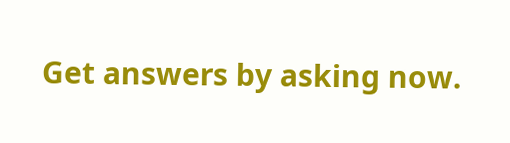Get answers by asking now.